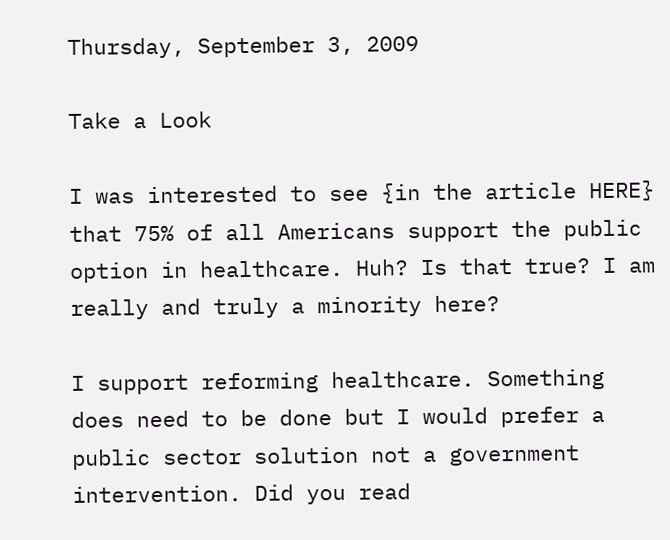Thursday, September 3, 2009

Take a Look

I was interested to see {in the article HERE} that 75% of all Americans support the public option in healthcare. Huh? Is that true? I am really and truly a minority here?

I support reforming healthcare. Something does need to be done but I would prefer a public sector solution not a government intervention. Did you read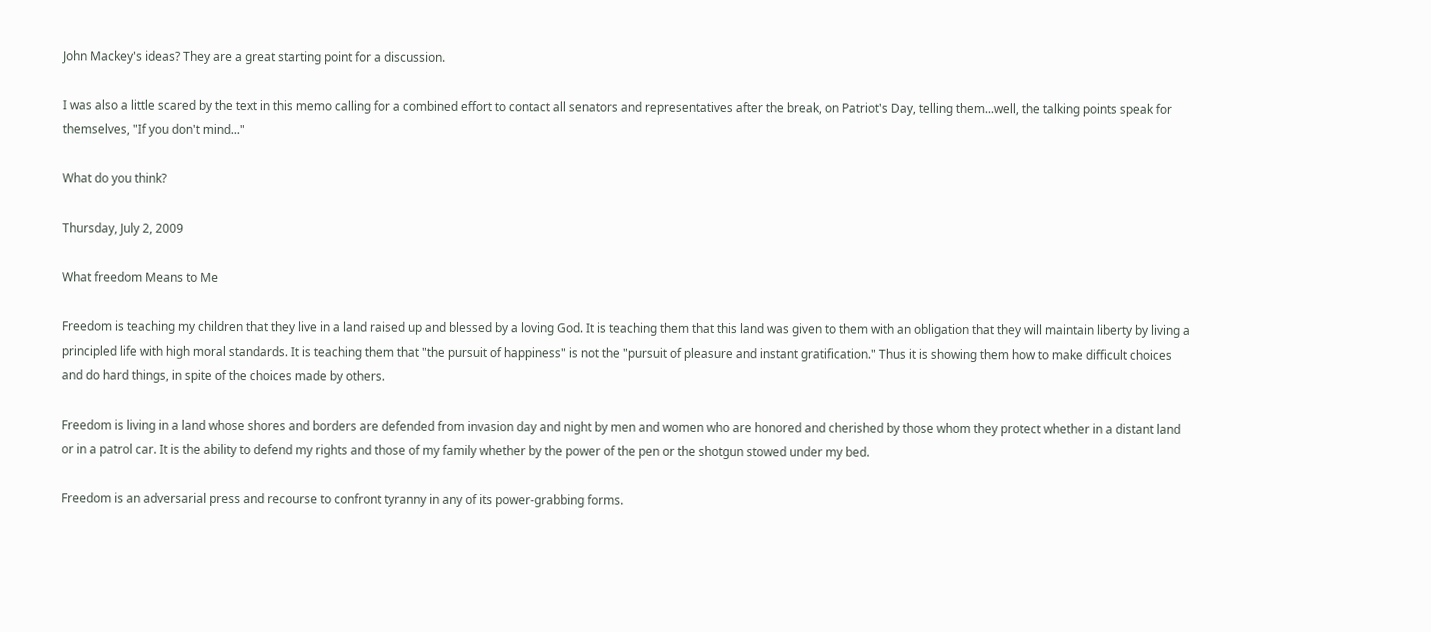John Mackey's ideas? They are a great starting point for a discussion.

I was also a little scared by the text in this memo calling for a combined effort to contact all senators and representatives after the break, on Patriot's Day, telling them...well, the talking points speak for themselves, "If you don't mind..."

What do you think?

Thursday, July 2, 2009

What freedom Means to Me

Freedom is teaching my children that they live in a land raised up and blessed by a loving God. It is teaching them that this land was given to them with an obligation that they will maintain liberty by living a principled life with high moral standards. It is teaching them that "the pursuit of happiness" is not the "pursuit of pleasure and instant gratification." Thus it is showing them how to make difficult choices and do hard things, in spite of the choices made by others.

Freedom is living in a land whose shores and borders are defended from invasion day and night by men and women who are honored and cherished by those whom they protect whether in a distant land or in a patrol car. It is the ability to defend my rights and those of my family whether by the power of the pen or the shotgun stowed under my bed.

Freedom is an adversarial press and recourse to confront tyranny in any of its power-grabbing forms.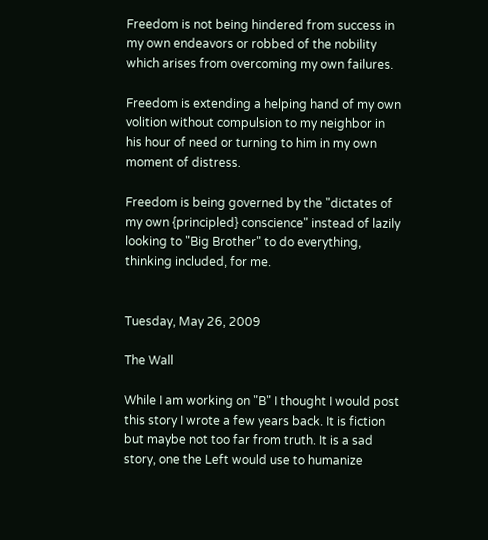Freedom is not being hindered from success in my own endeavors or robbed of the nobility which arises from overcoming my own failures.

Freedom is extending a helping hand of my own volition without compulsion to my neighbor in his hour of need or turning to him in my own moment of distress.

Freedom is being governed by the "dictates of my own {principled} conscience" instead of lazily looking to "Big Brother" to do everything, thinking included, for me.


Tuesday, May 26, 2009

The Wall

While I am working on "B" I thought I would post this story I wrote a few years back. It is fiction but maybe not too far from truth. It is a sad story, one the Left would use to humanize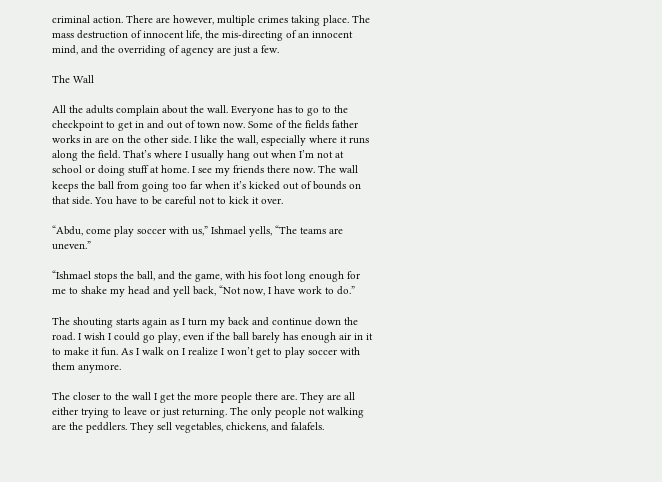criminal action. There are however, multiple crimes taking place. The mass destruction of innocent life, the mis-directing of an innocent mind, and the overriding of agency are just a few.

The Wall

All the adults complain about the wall. Everyone has to go to the checkpoint to get in and out of town now. Some of the fields father works in are on the other side. I like the wall, especially where it runs along the field. That’s where I usually hang out when I’m not at school or doing stuff at home. I see my friends there now. The wall keeps the ball from going too far when it’s kicked out of bounds on that side. You have to be careful not to kick it over.

“Abdu, come play soccer with us,” Ishmael yells, “The teams are uneven.”

“Ishmael stops the ball, and the game, with his foot long enough for me to shake my head and yell back, “Not now, I have work to do.”

The shouting starts again as I turn my back and continue down the road. I wish I could go play, even if the ball barely has enough air in it to make it fun. As I walk on I realize I won’t get to play soccer with them anymore.

The closer to the wall I get the more people there are. They are all either trying to leave or just returning. The only people not walking are the peddlers. They sell vegetables, chickens, and falafels.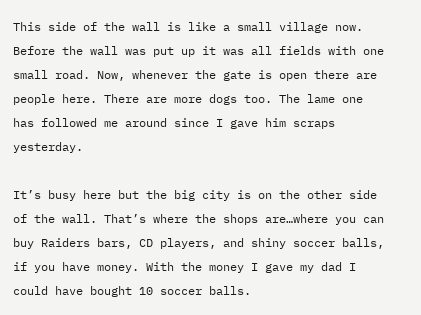This side of the wall is like a small village now. Before the wall was put up it was all fields with one small road. Now, whenever the gate is open there are people here. There are more dogs too. The lame one has followed me around since I gave him scraps yesterday.

It’s busy here but the big city is on the other side of the wall. That’s where the shops are…where you can buy Raiders bars, CD players, and shiny soccer balls, if you have money. With the money I gave my dad I could have bought 10 soccer balls.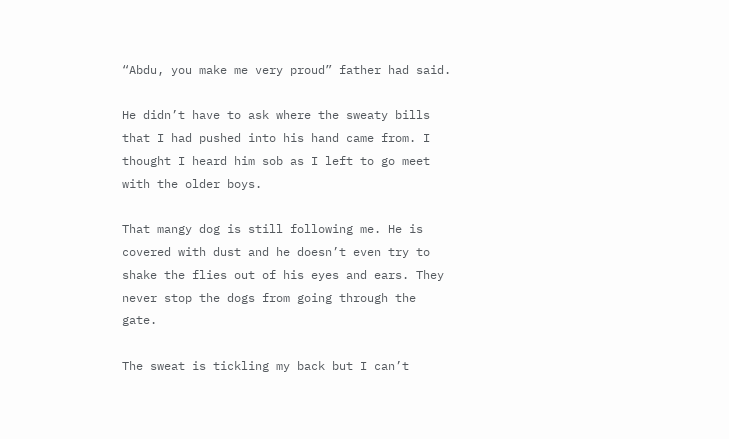“Abdu, you make me very proud” father had said.

He didn’t have to ask where the sweaty bills that I had pushed into his hand came from. I thought I heard him sob as I left to go meet with the older boys.

That mangy dog is still following me. He is covered with dust and he doesn’t even try to shake the flies out of his eyes and ears. They never stop the dogs from going through the gate.

The sweat is tickling my back but I can’t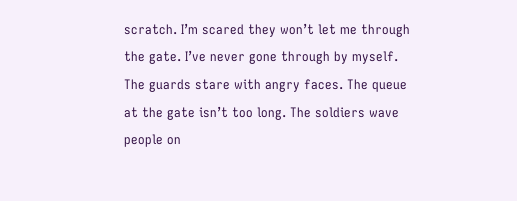scratch. I’m scared they won’t let me through the gate. I’ve never gone through by myself. The guards stare with angry faces. The queue at the gate isn’t too long. The soldiers wave people on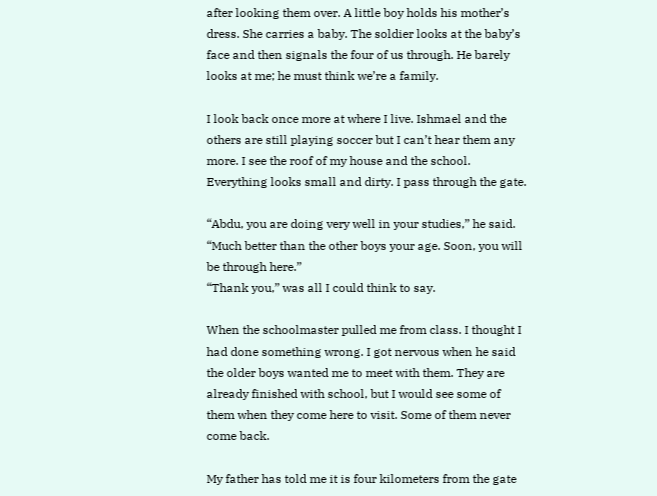after looking them over. A little boy holds his mother’s dress. She carries a baby. The soldier looks at the baby’s face and then signals the four of us through. He barely looks at me; he must think we’re a family.

I look back once more at where I live. Ishmael and the others are still playing soccer but I can’t hear them any more. I see the roof of my house and the school. Everything looks small and dirty. I pass through the gate.

“Abdu, you are doing very well in your studies,” he said. “Much better than the other boys your age. Soon, you will be through here.”
“Thank you,” was all I could think to say.

When the schoolmaster pulled me from class. I thought I had done something wrong. I got nervous when he said the older boys wanted me to meet with them. They are already finished with school, but I would see some of them when they come here to visit. Some of them never come back.

My father has told me it is four kilometers from the gate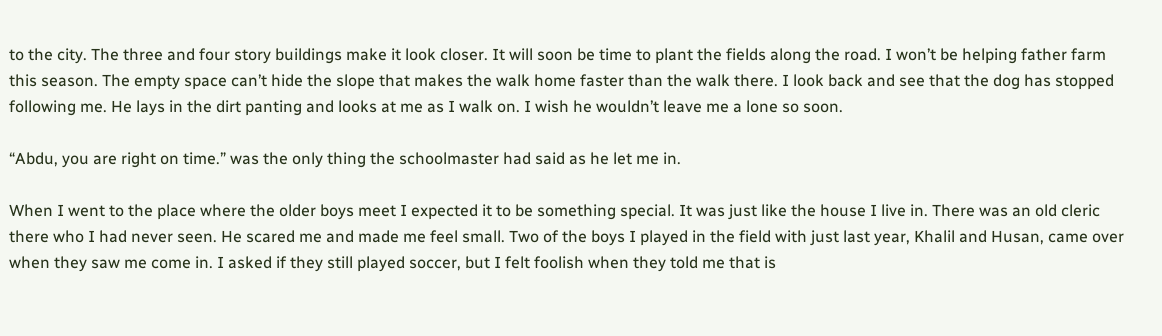to the city. The three and four story buildings make it look closer. It will soon be time to plant the fields along the road. I won’t be helping father farm this season. The empty space can’t hide the slope that makes the walk home faster than the walk there. I look back and see that the dog has stopped following me. He lays in the dirt panting and looks at me as I walk on. I wish he wouldn’t leave me a lone so soon.

“Abdu, you are right on time.” was the only thing the schoolmaster had said as he let me in.

When I went to the place where the older boys meet I expected it to be something special. It was just like the house I live in. There was an old cleric there who I had never seen. He scared me and made me feel small. Two of the boys I played in the field with just last year, Khalil and Husan, came over when they saw me come in. I asked if they still played soccer, but I felt foolish when they told me that is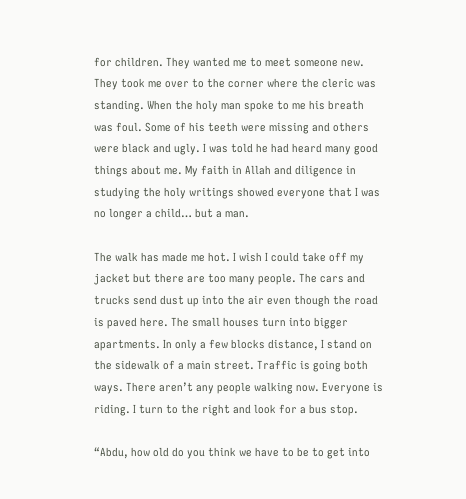for children. They wanted me to meet someone new. They took me over to the corner where the cleric was standing. When the holy man spoke to me his breath was foul. Some of his teeth were missing and others were black and ugly. I was told he had heard many good things about me. My faith in Allah and diligence in studying the holy writings showed everyone that I was no longer a child… but a man.

The walk has made me hot. I wish I could take off my jacket but there are too many people. The cars and trucks send dust up into the air even though the road is paved here. The small houses turn into bigger apartments. In only a few blocks distance, I stand on the sidewalk of a main street. Traffic is going both ways. There aren’t any people walking now. Everyone is riding. I turn to the right and look for a bus stop.

“Abdu, how old do you think we have to be to get into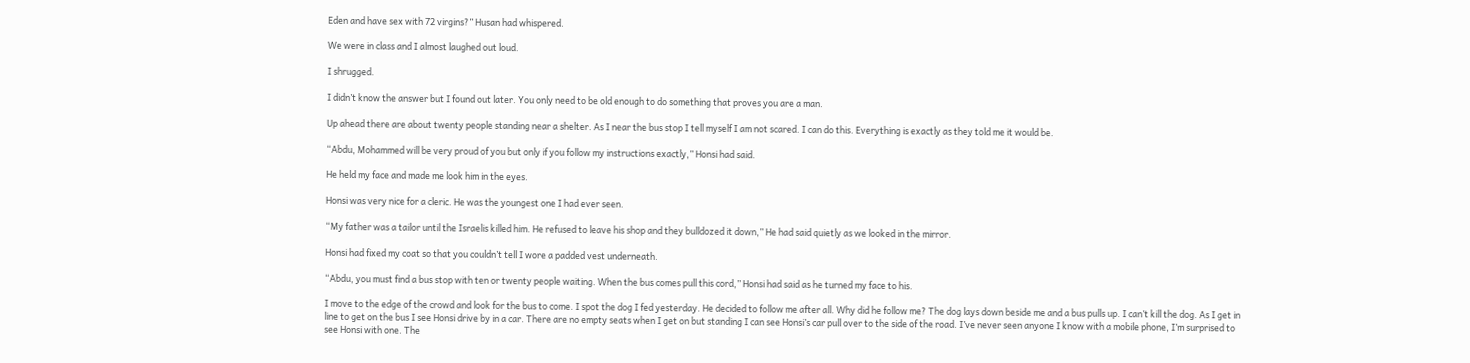Eden and have sex with 72 virgins?” Husan had whispered.

We were in class and I almost laughed out loud.

I shrugged.

I didn’t know the answer but I found out later. You only need to be old enough to do something that proves you are a man.

Up ahead there are about twenty people standing near a shelter. As I near the bus stop I tell myself I am not scared. I can do this. Everything is exactly as they told me it would be.

“Abdu, Mohammed will be very proud of you but only if you follow my instructions exactly,” Honsi had said.

He held my face and made me look him in the eyes.

Honsi was very nice for a cleric. He was the youngest one I had ever seen.

“My father was a tailor until the Israelis killed him. He refused to leave his shop and they bulldozed it down,” He had said quietly as we looked in the mirror.

Honsi had fixed my coat so that you couldn’t tell I wore a padded vest underneath.

“Abdu, you must find a bus stop with ten or twenty people waiting. When the bus comes pull this cord,” Honsi had said as he turned my face to his.

I move to the edge of the crowd and look for the bus to come. I spot the dog I fed yesterday. He decided to follow me after all. Why did he follow me? The dog lays down beside me and a bus pulls up. I can’t kill the dog. As I get in line to get on the bus I see Honsi drive by in a car. There are no empty seats when I get on but standing I can see Honsi’s car pull over to the side of the road. I’ve never seen anyone I know with a mobile phone, I’m surprised to see Honsi with one. The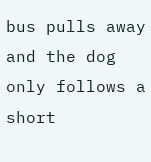bus pulls away and the dog only follows a short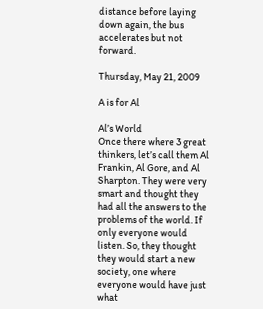distance before laying down again, the bus accelerates but not forward.

Thursday, May 21, 2009

A is for Al

Al’s World
Once there where 3 great thinkers, let’s call them Al Frankin, Al Gore, and Al Sharpton. They were very smart and thought they had all the answers to the problems of the world. If only everyone would listen. So, they thought they would start a new society, one where everyone would have just what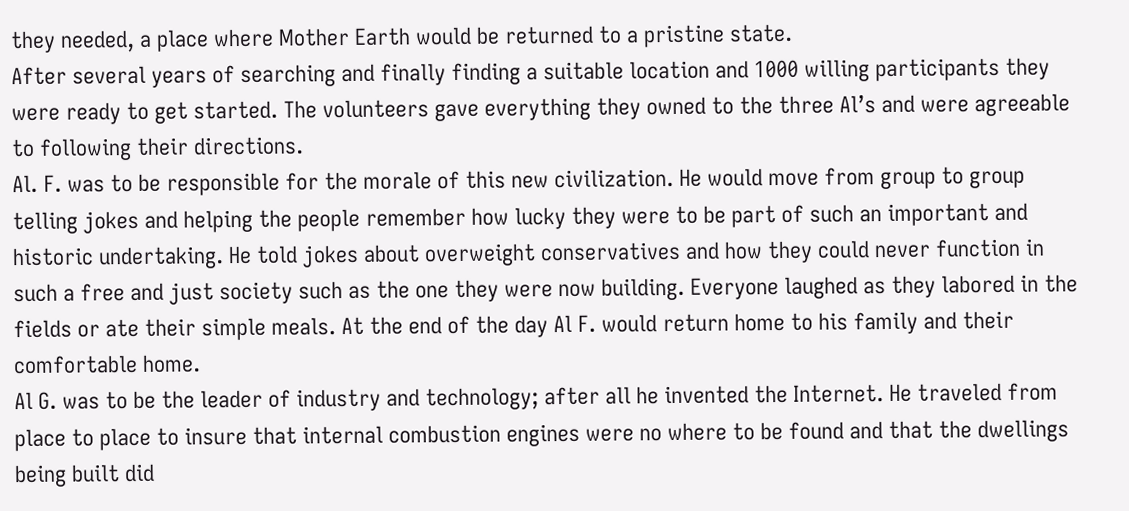they needed, a place where Mother Earth would be returned to a pristine state.
After several years of searching and finally finding a suitable location and 1000 willing participants they were ready to get started. The volunteers gave everything they owned to the three Al’s and were agreeable to following their directions.
Al. F. was to be responsible for the morale of this new civilization. He would move from group to group telling jokes and helping the people remember how lucky they were to be part of such an important and historic undertaking. He told jokes about overweight conservatives and how they could never function in such a free and just society such as the one they were now building. Everyone laughed as they labored in the fields or ate their simple meals. At the end of the day Al F. would return home to his family and their comfortable home.
Al G. was to be the leader of industry and technology; after all he invented the Internet. He traveled from place to place to insure that internal combustion engines were no where to be found and that the dwellings being built did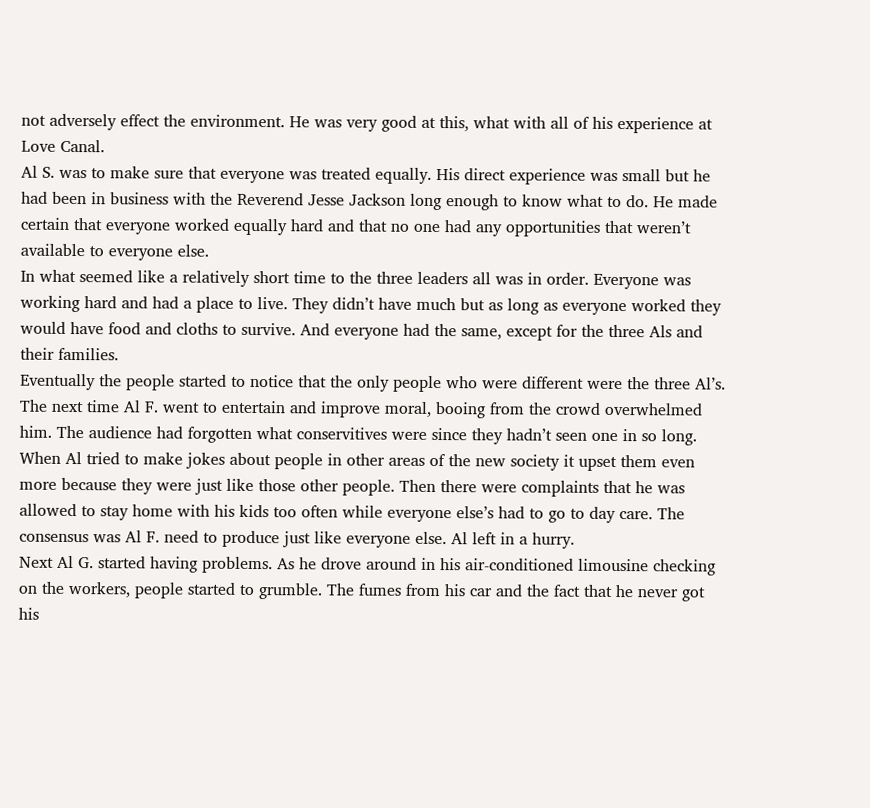not adversely effect the environment. He was very good at this, what with all of his experience at Love Canal.
Al S. was to make sure that everyone was treated equally. His direct experience was small but he had been in business with the Reverend Jesse Jackson long enough to know what to do. He made certain that everyone worked equally hard and that no one had any opportunities that weren’t available to everyone else.
In what seemed like a relatively short time to the three leaders all was in order. Everyone was working hard and had a place to live. They didn’t have much but as long as everyone worked they would have food and cloths to survive. And everyone had the same, except for the three Als and their families.
Eventually the people started to notice that the only people who were different were the three Al’s. The next time Al F. went to entertain and improve moral, booing from the crowd overwhelmed him. The audience had forgotten what conservitives were since they hadn’t seen one in so long. When Al tried to make jokes about people in other areas of the new society it upset them even more because they were just like those other people. Then there were complaints that he was allowed to stay home with his kids too often while everyone else’s had to go to day care. The consensus was Al F. need to produce just like everyone else. Al left in a hurry.
Next Al G. started having problems. As he drove around in his air-conditioned limousine checking on the workers, people started to grumble. The fumes from his car and the fact that he never got his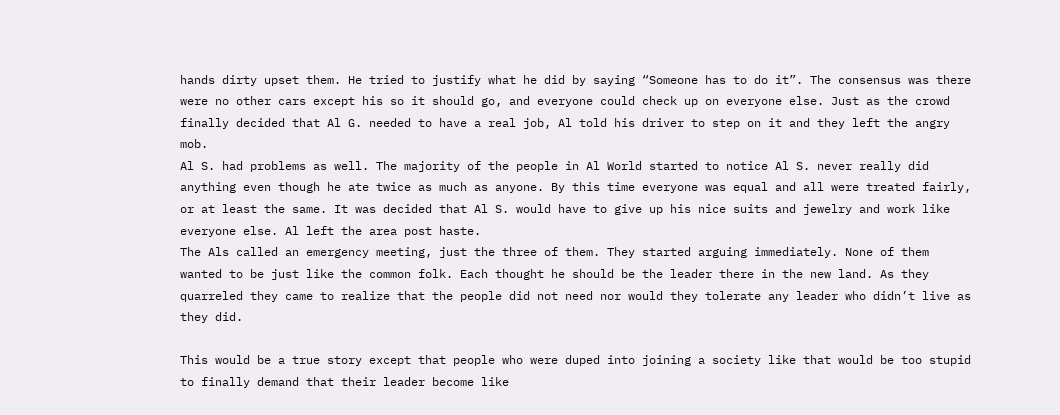hands dirty upset them. He tried to justify what he did by saying “Someone has to do it”. The consensus was there were no other cars except his so it should go, and everyone could check up on everyone else. Just as the crowd finally decided that Al G. needed to have a real job, Al told his driver to step on it and they left the angry mob.
Al S. had problems as well. The majority of the people in Al World started to notice Al S. never really did anything even though he ate twice as much as anyone. By this time everyone was equal and all were treated fairly, or at least the same. It was decided that Al S. would have to give up his nice suits and jewelry and work like everyone else. Al left the area post haste.
The Als called an emergency meeting, just the three of them. They started arguing immediately. None of them wanted to be just like the common folk. Each thought he should be the leader there in the new land. As they quarreled they came to realize that the people did not need nor would they tolerate any leader who didn’t live as they did.

This would be a true story except that people who were duped into joining a society like that would be too stupid to finally demand that their leader become like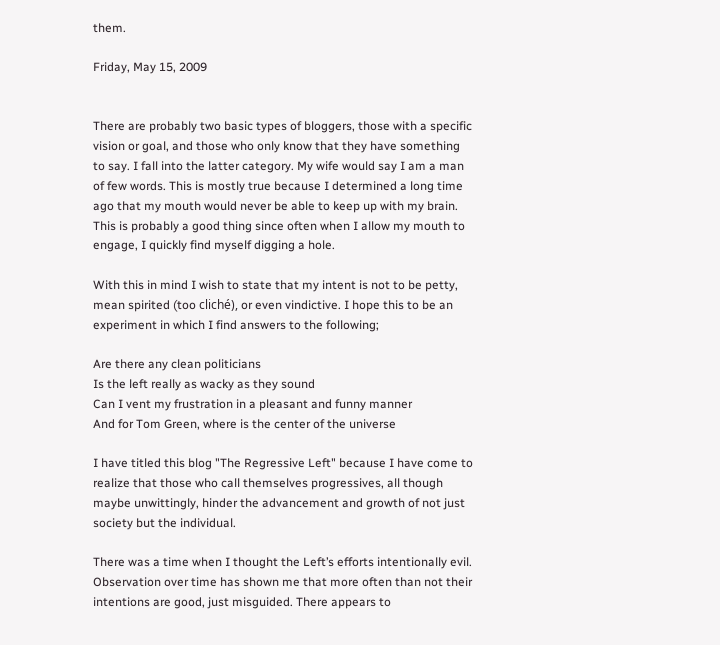them.

Friday, May 15, 2009


There are probably two basic types of bloggers, those with a specific vision or goal, and those who only know that they have something to say. I fall into the latter category. My wife would say I am a man of few words. This is mostly true because I determined a long time ago that my mouth would never be able to keep up with my brain. This is probably a good thing since often when I allow my mouth to engage, I quickly find myself digging a hole.

With this in mind I wish to state that my intent is not to be petty, mean spirited (too cliché), or even vindictive. I hope this to be an experiment in which I find answers to the following;

Are there any clean politicians
Is the left really as wacky as they sound
Can I vent my frustration in a pleasant and funny manner
And for Tom Green, where is the center of the universe

I have titled this blog "The Regressive Left" because I have come to realize that those who call themselves progressives, all though maybe unwittingly, hinder the advancement and growth of not just society but the individual.

There was a time when I thought the Left’s efforts intentionally evil. Observation over time has shown me that more often than not their intentions are good, just misguided. There appears to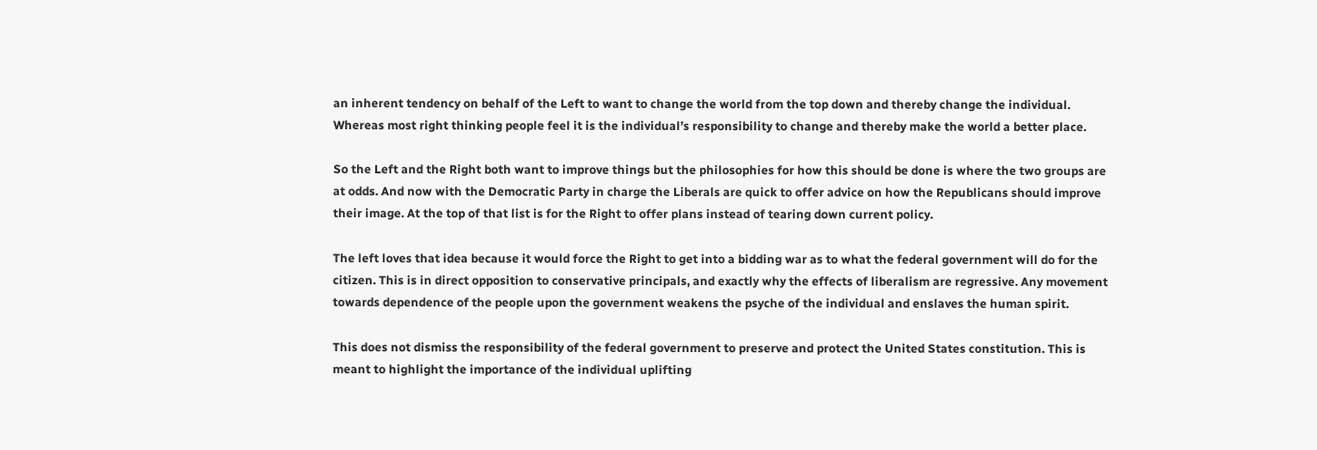an inherent tendency on behalf of the Left to want to change the world from the top down and thereby change the individual. Whereas most right thinking people feel it is the individual’s responsibility to change and thereby make the world a better place.

So the Left and the Right both want to improve things but the philosophies for how this should be done is where the two groups are at odds. And now with the Democratic Party in charge the Liberals are quick to offer advice on how the Republicans should improve their image. At the top of that list is for the Right to offer plans instead of tearing down current policy.

The left loves that idea because it would force the Right to get into a bidding war as to what the federal government will do for the citizen. This is in direct opposition to conservative principals, and exactly why the effects of liberalism are regressive. Any movement towards dependence of the people upon the government weakens the psyche of the individual and enslaves the human spirit.

This does not dismiss the responsibility of the federal government to preserve and protect the United States constitution. This is meant to highlight the importance of the individual uplifting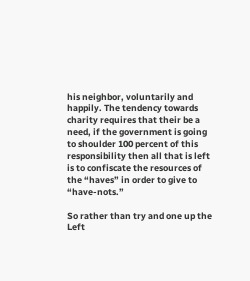his neighbor, voluntarily and happily. The tendency towards charity requires that their be a need, if the government is going to shoulder 100 percent of this responsibility then all that is left is to confiscate the resources of the “haves” in order to give to “have-nots.”

So rather than try and one up the Left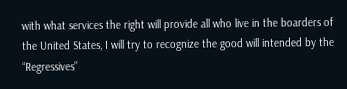with what services the right will provide all who live in the boarders of the United States, I will try to recognize the good will intended by the “Regressives”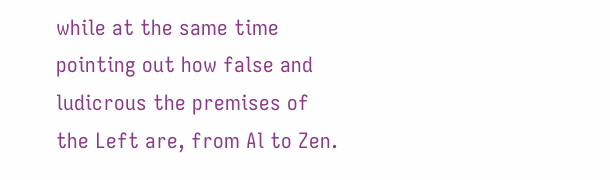while at the same time pointing out how false and ludicrous the premises of the Left are, from Al to Zen.